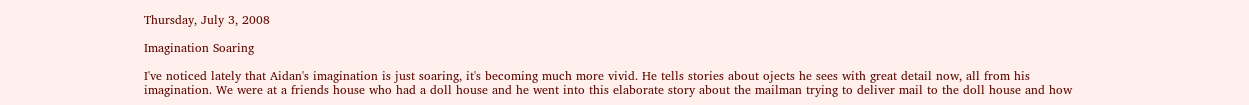Thursday, July 3, 2008

Imagination Soaring

I've noticed lately that Aidan's imagination is just soaring, it's becoming much more vivid. He tells stories about ojects he sees with great detail now, all from his imagination. We were at a friends house who had a doll house and he went into this elaborate story about the mailman trying to deliver mail to the doll house and how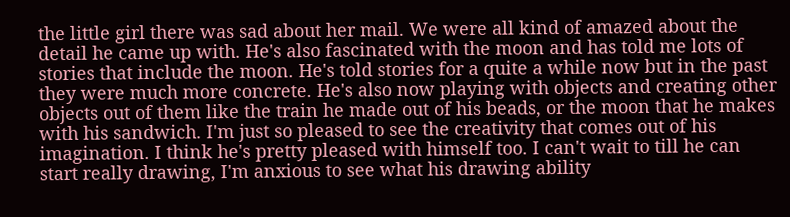the little girl there was sad about her mail. We were all kind of amazed about the detail he came up with. He's also fascinated with the moon and has told me lots of stories that include the moon. He's told stories for a quite a while now but in the past they were much more concrete. He's also now playing with objects and creating other objects out of them like the train he made out of his beads, or the moon that he makes with his sandwich. I'm just so pleased to see the creativity that comes out of his imagination. I think he's pretty pleased with himself too. I can't wait to till he can start really drawing, I'm anxious to see what his drawing ability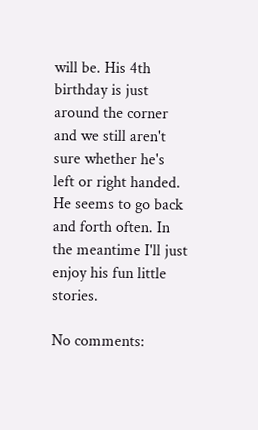will be. His 4th birthday is just around the corner and we still aren't sure whether he's left or right handed. He seems to go back and forth often. In the meantime I'll just enjoy his fun little stories.

No comments: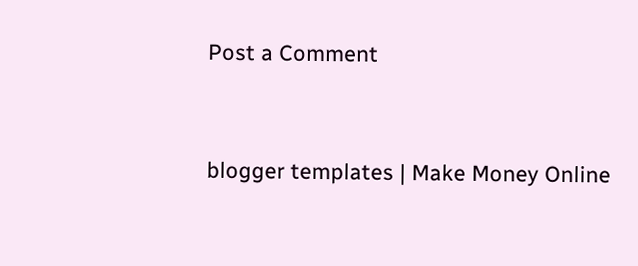Post a Comment


blogger templates | Make Money Online